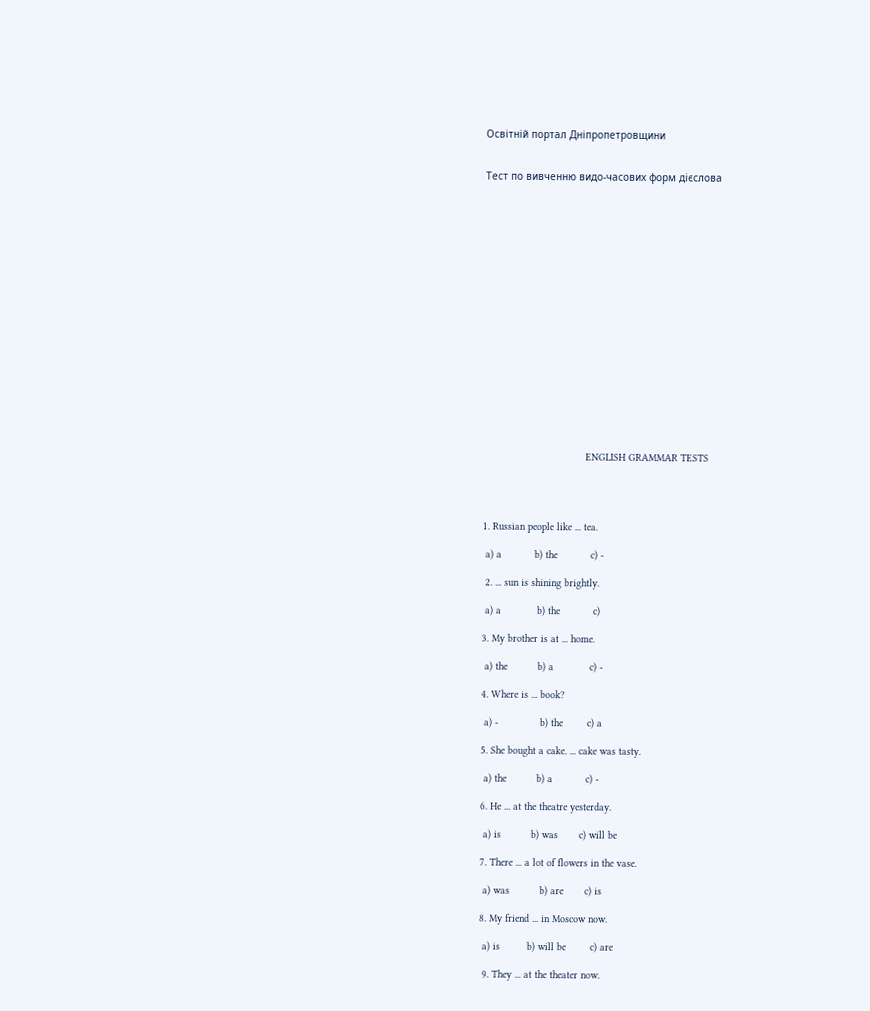Освітній портал Дніпропетровщини


Тест по вивченню видо-часових форм дієслова



















                                  ENGLISH GRAMMAR TESTS




1. Russian people like ... tea.

 a) a           b) the           c) -

 2. ... sun is shining brightly.

 a) a            b) the           c)

3. My brother is at ... home.

 a) the          b) a            c) -

4. Where is ... book?

 a) -              b) the        c) a

5. She bought a cake. ... cake was tasty.

 a) the          b) a           c) -

6. He ... at the theatre yesterday.

 a) is          b) was       c) will be

7. There ... a lot of flowers in the vase.

 a) was          b) are       c) is

8. My friend ... in Moscow now.

 a) is         b) will be        c) are

 9. They ... at the theater now.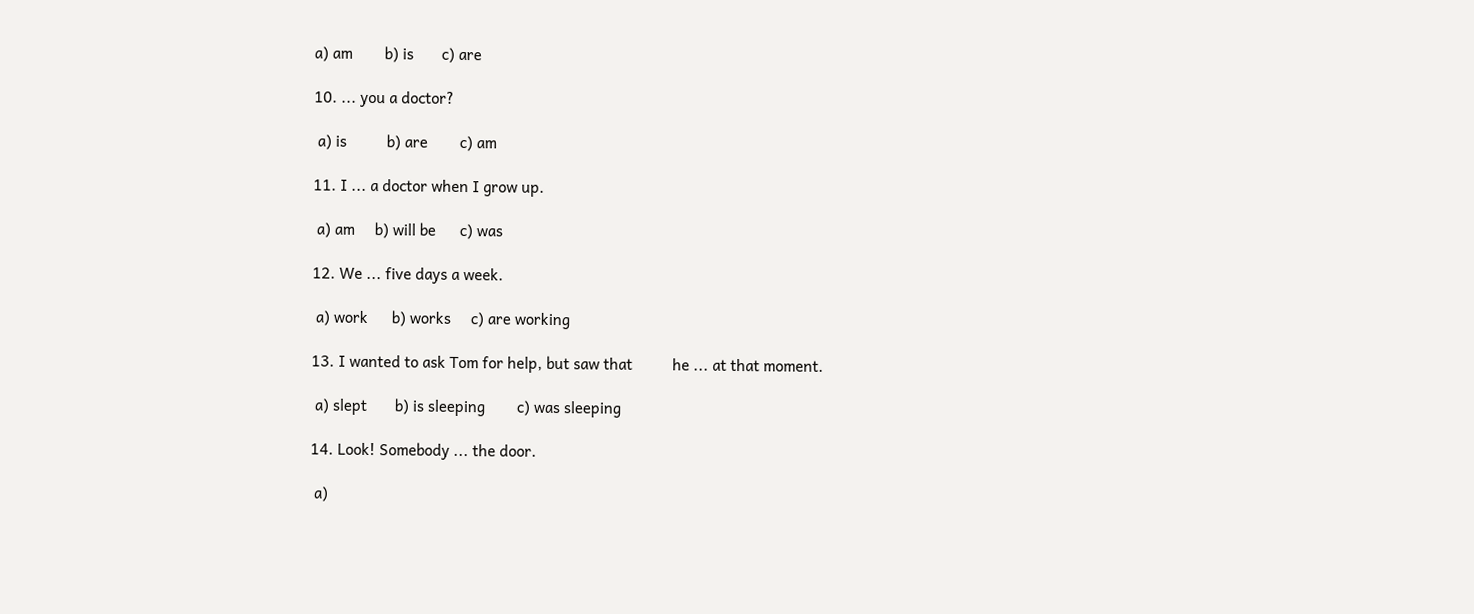a) am        b) is       c) are

10. ... you a doctor?

 a) is          b) are        c) am

11. I ... a doctor when I grow up.

 a) am     b) will be      c) was

12. We ... five days a week.

 a) work      b) works     c) are working

13. I wanted to ask Tom for help, but saw that          he ... at that moment.

 a) slept       b) is sleeping        c) was sleeping

14. Look! Somebody ... the door.

 a)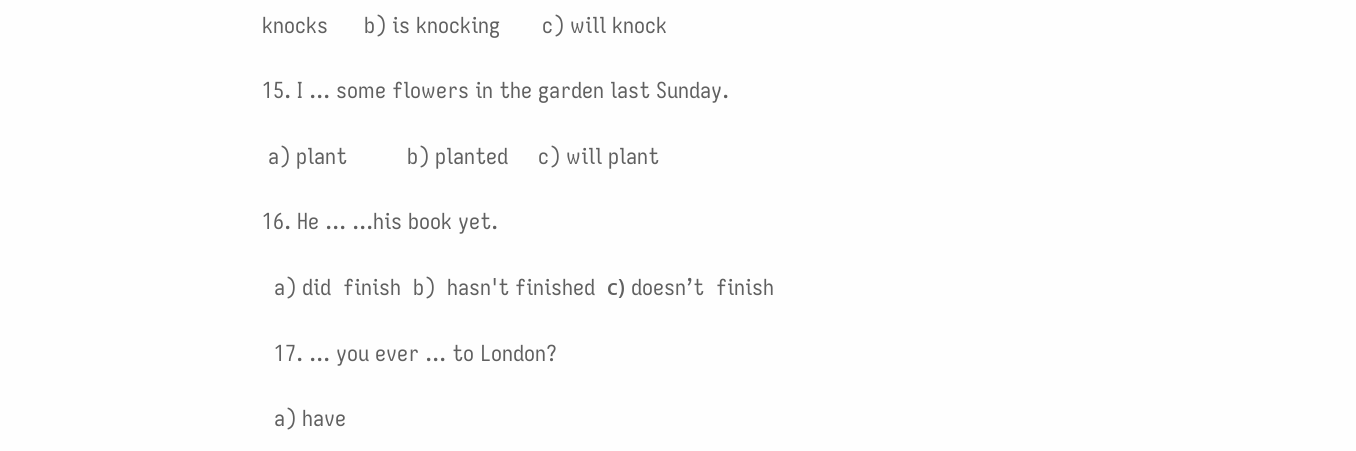knocks      b) is knocking       c) will knock

15. I ... some flowers in the garden last Sunday.

 a) plant          b) planted     c) will plant

16. He ... ...his book yet.

  a) did  finish  b)  hasn't finished  с) doesn’t  finish

  17. ... you ever ... to London?

  a) have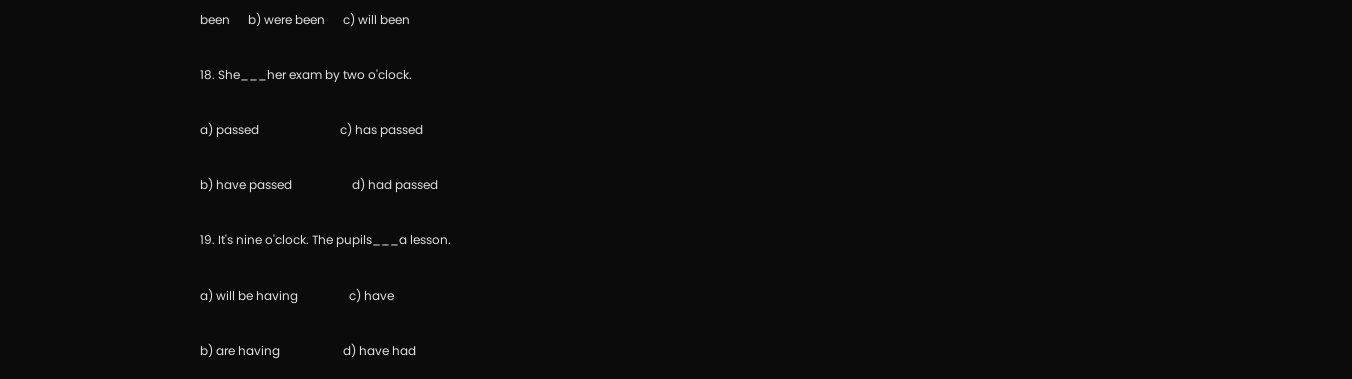been      b) were been      c) will been

18. She___her exam by two o'clock.

a) passed                           c) has passed

b) have passed                    d) had passed

19. It's nine o'clock. The pupils___a lesson.

a) will be having                 c) have

b) are having                     d) have had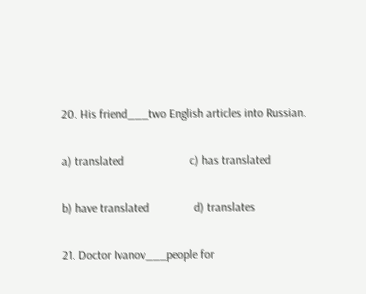20. His friend___two English articles into Russian.

a) translated                      c) has translated

b) have translated               d) translates

21. Doctor Ivanov___people for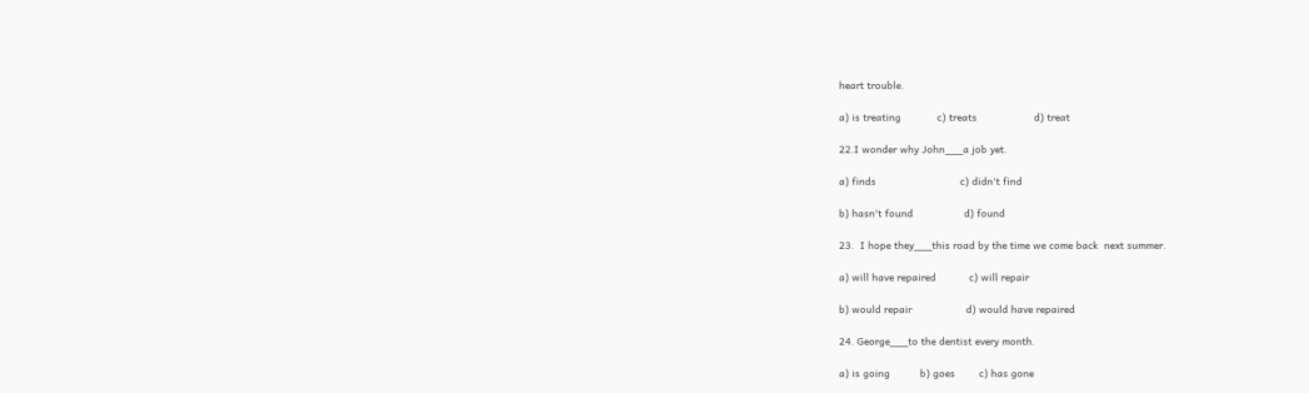heart trouble.

a) is treating            c) treats                   d) treat

22.I wonder why John___a job yet.

a) finds                            c) didn't find

b) hasn't found                 d) found

23.  I hope they___this road by the time we come back  next summer.

a) will have repaired           c) will repair

b) would repair                  d) would have repaired

24. George___to the dentist every month.

a) is going          b) goes        c) has gone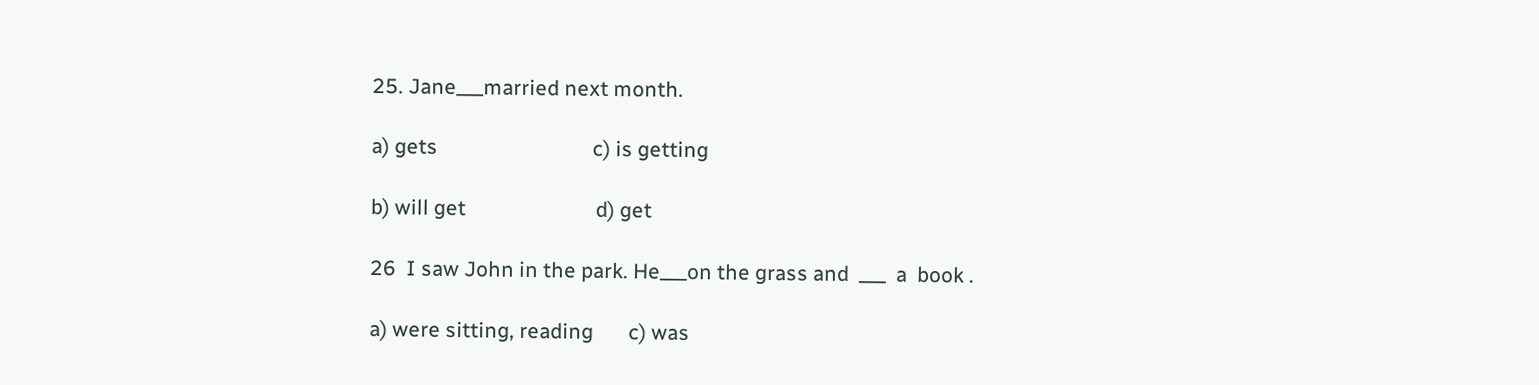25. Jane___married next month.

a) gets                               c) is getting

b) will get                          d) get

26  I saw John in the park. He___on the grass and  ___  a  book .

a) were sitting, reading       c) was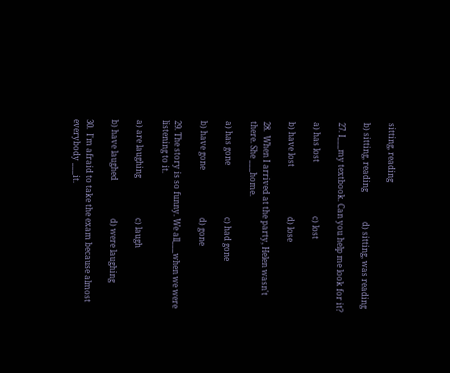sitting, reading

b) sitting, reading               d) sitting, was reading

27. I___my textbook. Can you help me look for it?

a) has lost                           c) lost

b) have lost                         d) lose

28.  When I arrived at the party, Helen wasn't there. She ___home.

a) has gone                          c) had gone

b) have gone                        d) gone

29. The story is so funny. We all___when we were listening to it.

a) are laughing                    c) laugh

b) have laughed                   d) were laughing

30.  I'm afraid to take the exam because almost everybody ___it.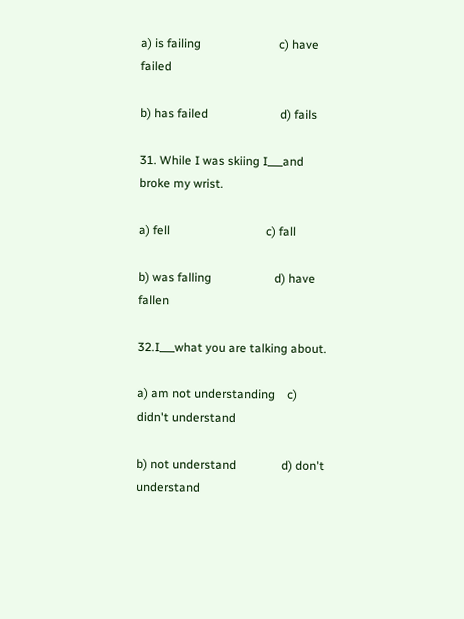a) is failing                          c) have failed

b) has failed                        d) fails

31. While I was skiing I___and broke my wrist.

a) fell                                c) fall

b) was falling                     d) have fallen

32.I___what you are talking about.

a) am not understanding    c) didn't understand

b) not understand               d) don't understand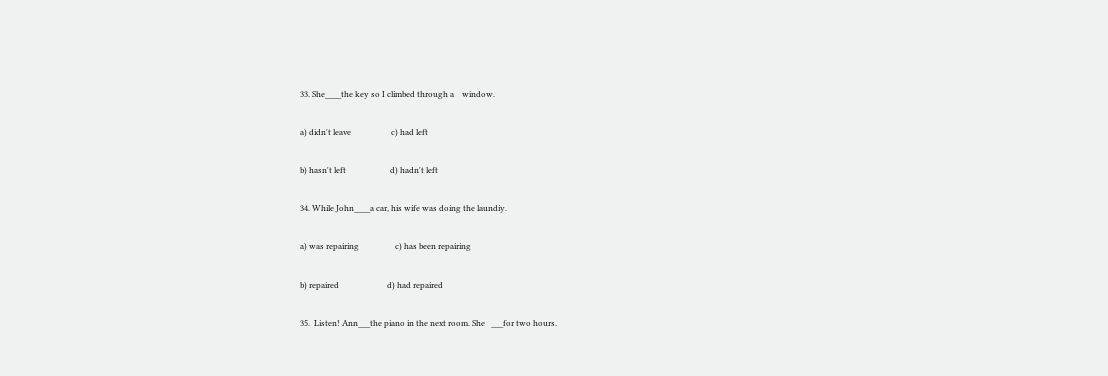33. She____the key so I climbed through a    window.

a) didn't leave                    c) had left

b) hasn't left                      d) hadn't left

34. While John____a car, his wife was doing the laundiy.

a) was repairing                  c) has been repairing

b) repaired                        d) had repaired

35.  Listen! Ann___the piano in the next room. She   ___for two hours.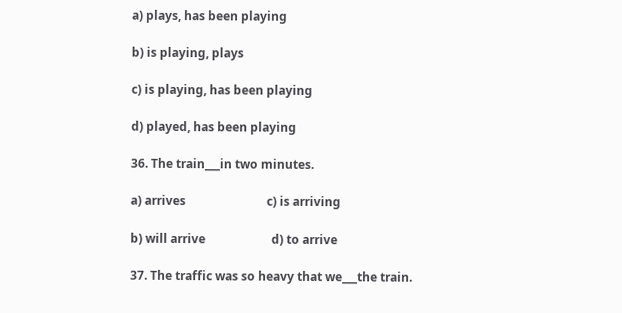a) plays, has been playing

b) is playing, plays

c) is playing, has been playing

d) played, has been playing

36. The train___in two minutes.

a) arrives                           c) is arriving

b) will arrive                      d) to arrive

37. The traffic was so heavy that we___the train.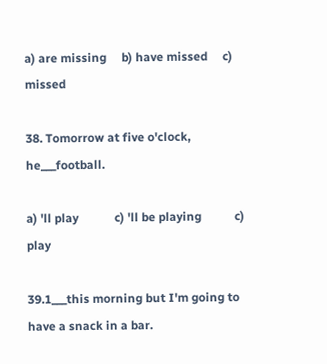a) are missing     b) have missed     c) missed

38. Tomorrow at five o'clock, he___football.

a) 'll play            c) 'll be playing           c) play

39.1___this morning but I'm going to have a snack in a bar.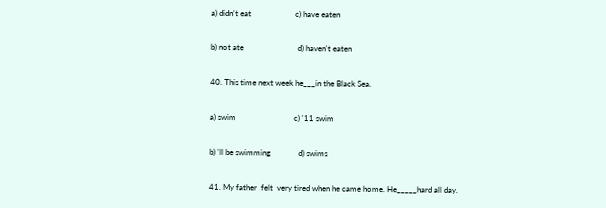a) didn't eat                      c) have eaten

b) not ate                           d) haven't eaten

40. This time next week he___in the Black Sea.

a) swim                             c) '11 swim

b) 'll be swimming              d) swims

41. My father  felt  very tired when he came home. He_____hard all day.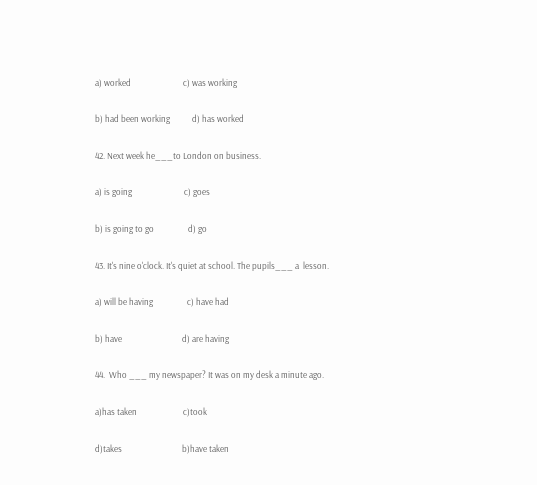a) worked                          c) was working

b) had been working           d) has worked

42. Next week he___to London on business.

a) is going                          c) goes

b) is going to go                 d) go

43. It's nine o'clock. It's quiet at school. The pupils___ a  lesson.

a) will be having                 c) have had

b) have                              d) are having

44.  Who ___ my newspaper? It was on my desk a minute ago.

a)has taken                       c)took

d)takes                              b)have taken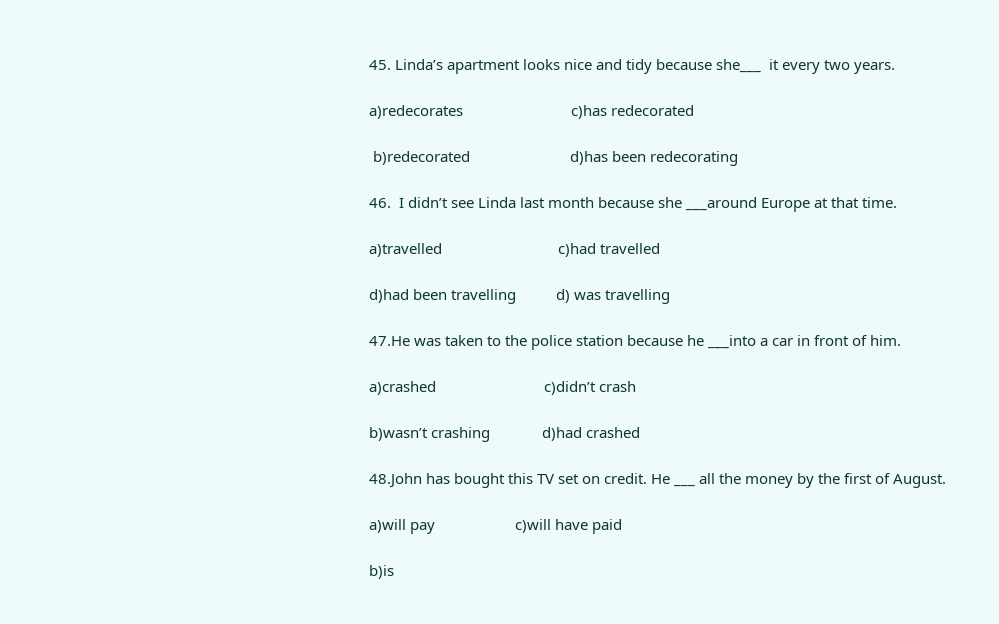45. Linda’s apartment looks nice and tidy because she___  it every two years.

a)redecorates                           c)has redecorated

 b)redecorated                         d)has been redecorating

46.  I didn’t see Linda last month because she ___around Europe at that time.

a)travelled                             c)had travelled

d)had been travelling          d) was travelling

47.He was taken to the police station because he ___into a car in front of him.

a)crashed                           c)didn’t crash

b)wasn’t crashing             d)had crashed

48.John has bought this TV set on credit. He ___ all the money by the first of August.

a)will pay                    c)will have paid

b)is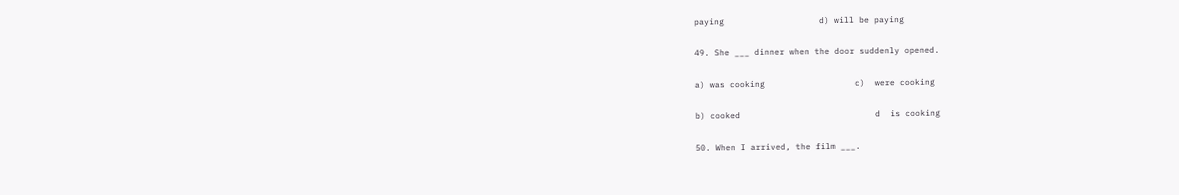paying                   d) will be paying

49. She ___ dinner when the door suddenly opened.

a) was cooking                  c)  were cooking

b) cooked                           d  is cooking

50. When I arrived, the film ___.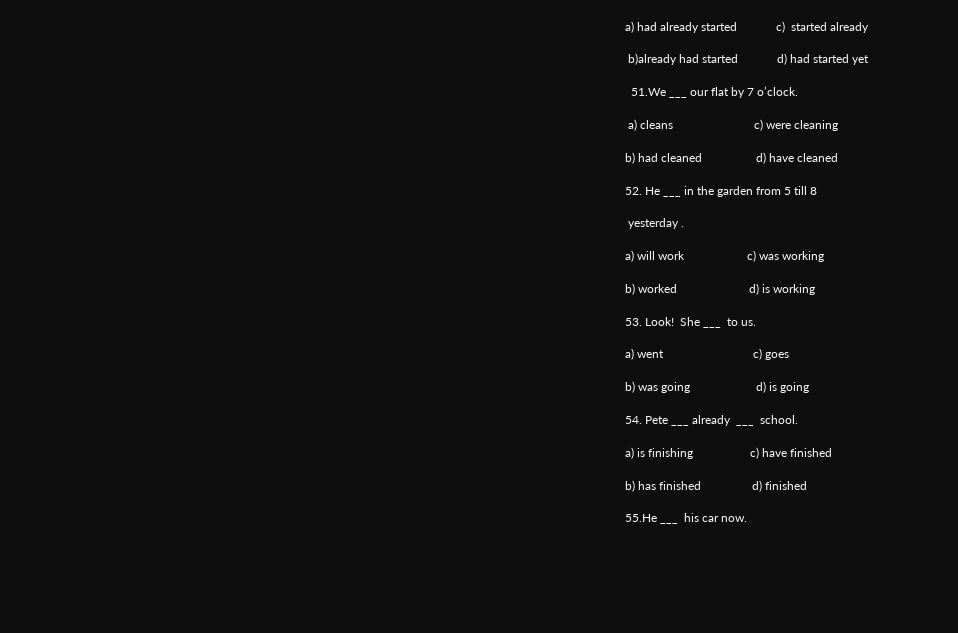a) had already started             c)  started already

 b)already had started             d) had started yet

  51.We ___ our flat by 7 o’clock.

 a) cleans                           c) were cleaning

b) had cleaned                  d) have cleaned

52. He ___ in the garden from 5 till 8

 yesterday .

a) will work                     c) was working

b) worked                        d) is working

53. Look!  She ___  to us.

a) went                              c) goes

b) was going                      d) is going

54. Pete ___ already  ___  school.

a) is finishing                   c) have finished

b) has finished                 d) finished

55.He ___  his car now.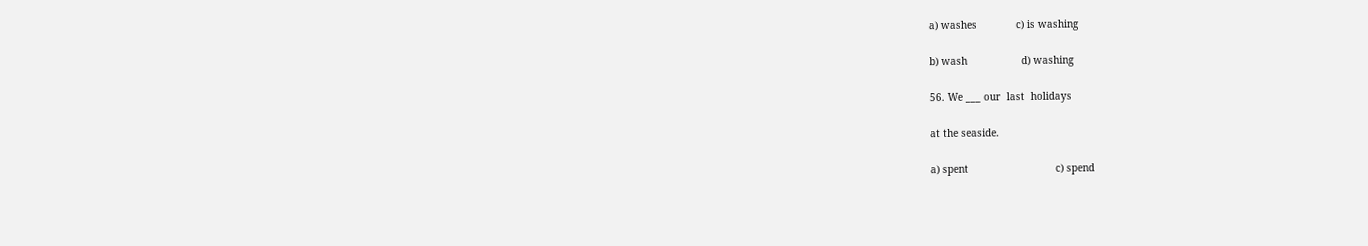a) washes             c) is washing

b) wash                  d) washing

56. We ___ our  last  holidays

at the seaside.

a) spent                             c) spend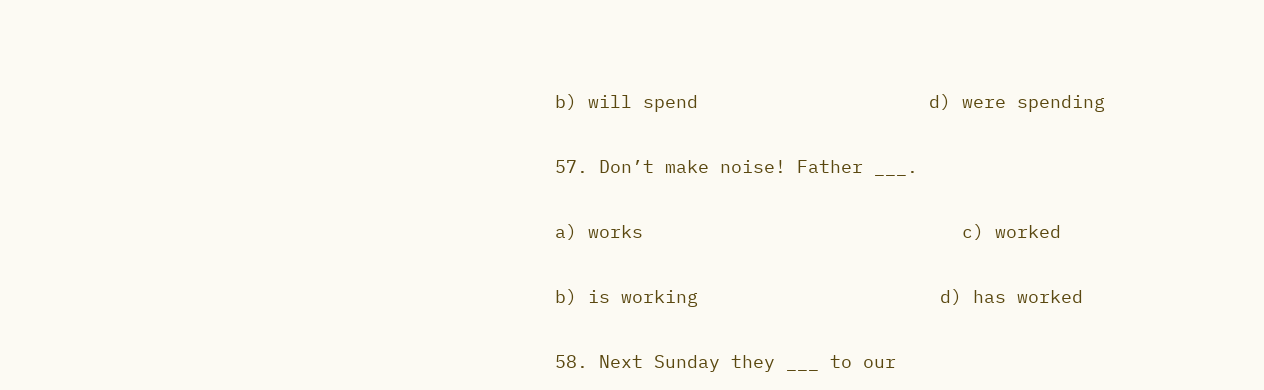b) will spend                     d) were spending

57. Don’t make noise! Father ___.

a) works                             c) worked

b) is working                      d) has worked

58. Next Sunday they ___ to our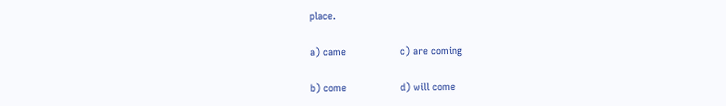place.

a) came                  c) are coming

b) come                  d) will come